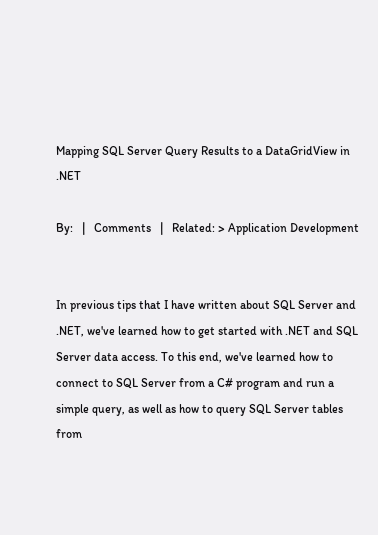Mapping SQL Server Query Results to a DataGridView in .NET

By:   |   Comments   |   Related: > Application Development


In previous tips that I have written about SQL Server and .NET, we've learned how to get started with .NET and SQL Server data access. To this end, we've learned how to connect to SQL Server from a C# program and run a simple query, as well as how to query SQL Server tables from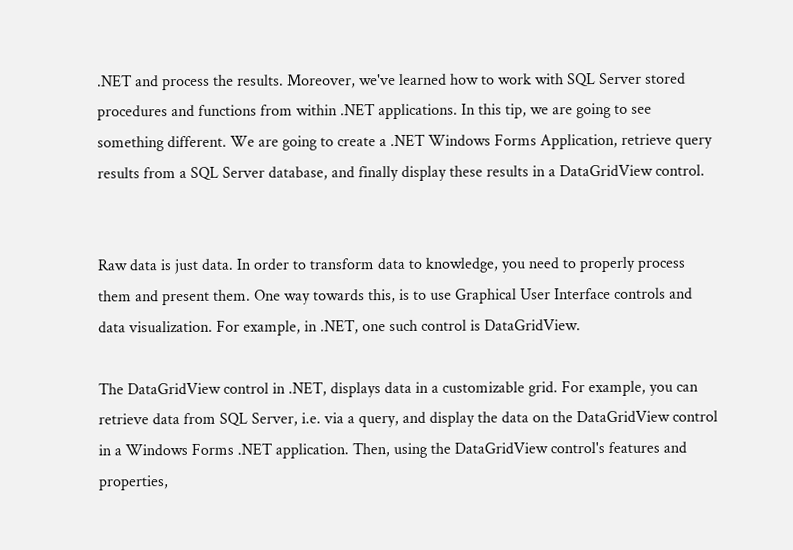.NET and process the results. Moreover, we've learned how to work with SQL Server stored procedures and functions from within .NET applications. In this tip, we are going to see something different. We are going to create a .NET Windows Forms Application, retrieve query results from a SQL Server database, and finally display these results in a DataGridView control.


Raw data is just data. In order to transform data to knowledge, you need to properly process them and present them. One way towards this, is to use Graphical User Interface controls and data visualization. For example, in .NET, one such control is DataGridView.

The DataGridView control in .NET, displays data in a customizable grid. For example, you can retrieve data from SQL Server, i.e. via a query, and display the data on the DataGridView control in a Windows Forms .NET application. Then, using the DataGridView control's features and properties,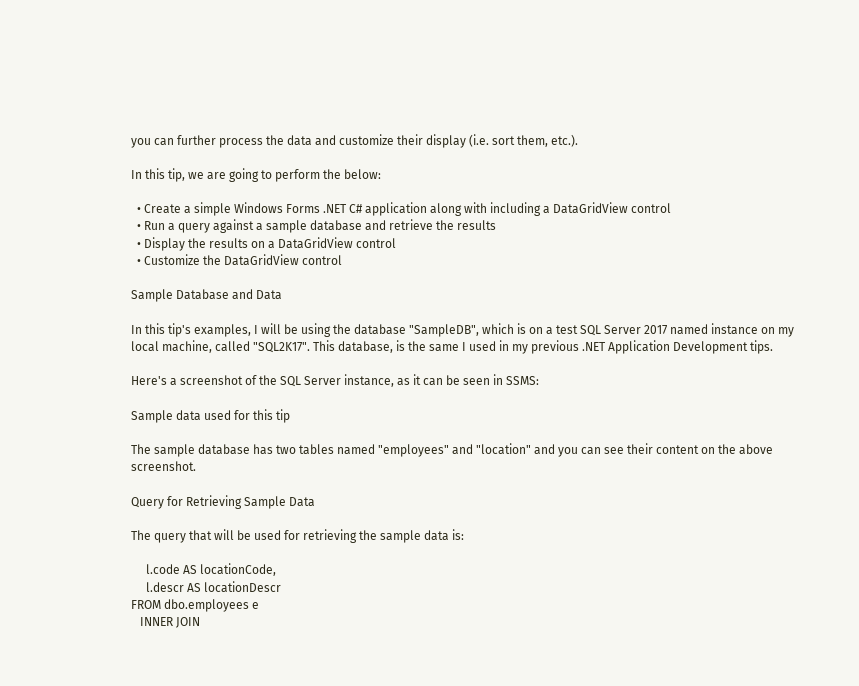you can further process the data and customize their display (i.e. sort them, etc.).

In this tip, we are going to perform the below:

  • Create a simple Windows Forms .NET C# application along with including a DataGridView control
  • Run a query against a sample database and retrieve the results
  • Display the results on a DataGridView control
  • Customize the DataGridView control

Sample Database and Data

In this tip's examples, I will be using the database "SampleDB", which is on a test SQL Server 2017 named instance on my local machine, called "SQL2K17". This database, is the same I used in my previous .NET Application Development tips.

Here's a screenshot of the SQL Server instance, as it can be seen in SSMS:

Sample data used for this tip

The sample database has two tables named "employees" and "location" and you can see their content on the above screenshot.

Query for Retrieving Sample Data

The query that will be used for retrieving the sample data is:

     l.code AS locationCode,
     l.descr AS locationDescr
FROM dbo.employees e
   INNER JOIN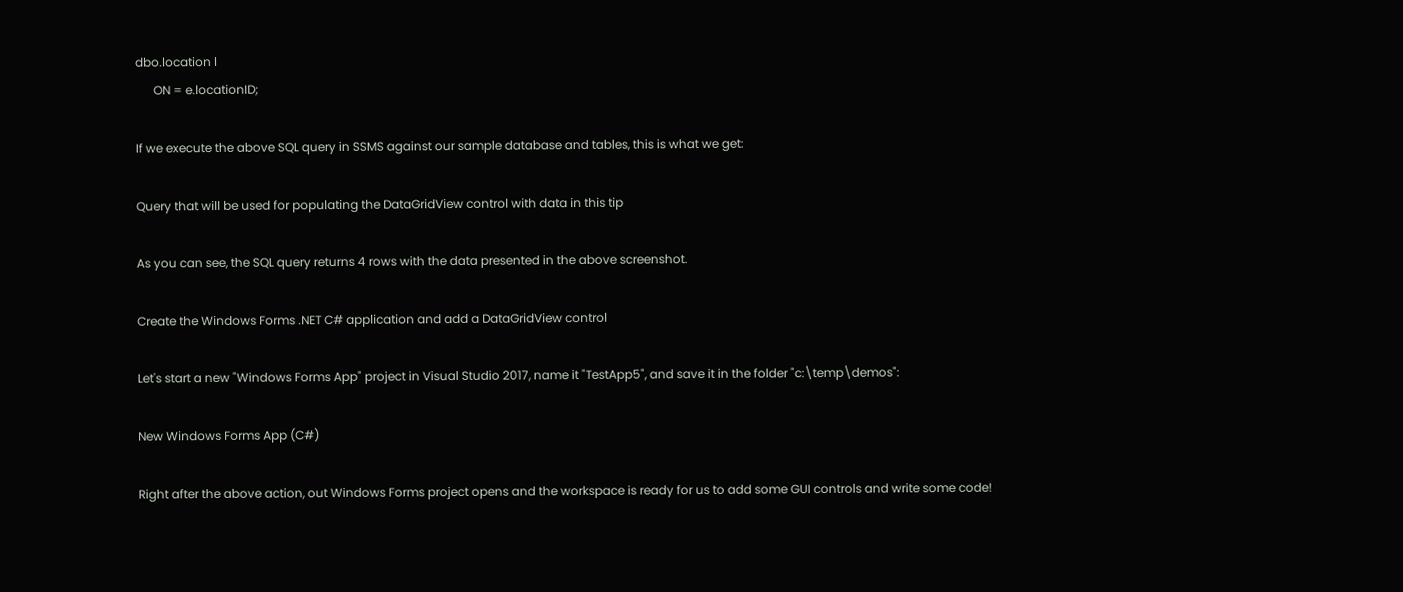dbo.location l
      ON = e.locationID;

If we execute the above SQL query in SSMS against our sample database and tables, this is what we get:

Query that will be used for populating the DataGridView control with data in this tip

As you can see, the SQL query returns 4 rows with the data presented in the above screenshot.

Create the Windows Forms .NET C# application and add a DataGridView control

Let's start a new "Windows Forms App" project in Visual Studio 2017, name it "TestApp5", and save it in the folder "c:\temp\demos":

New Windows Forms App (C#)

Right after the above action, out Windows Forms project opens and the workspace is ready for us to add some GUI controls and write some code!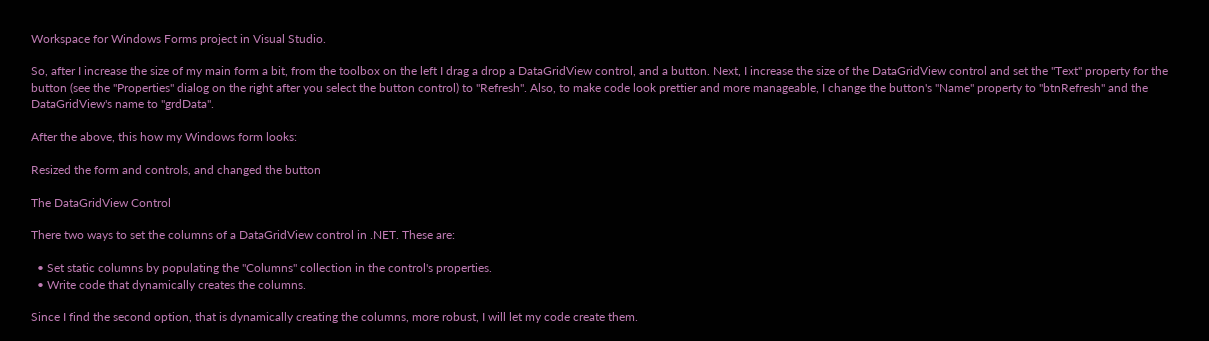Workspace for Windows Forms project in Visual Studio.

So, after I increase the size of my main form a bit, from the toolbox on the left I drag a drop a DataGridView control, and a button. Next, I increase the size of the DataGridView control and set the "Text" property for the button (see the "Properties" dialog on the right after you select the button control) to "Refresh". Also, to make code look prettier and more manageable, I change the button's "Name" property to "btnRefresh" and the DataGridView's name to "grdData".

After the above, this how my Windows form looks:

Resized the form and controls, and changed the button

The DataGridView Control

There two ways to set the columns of a DataGridView control in .NET. These are:

  • Set static columns by populating the "Columns" collection in the control's properties.
  • Write code that dynamically creates the columns.

Since I find the second option, that is dynamically creating the columns, more robust, I will let my code create them.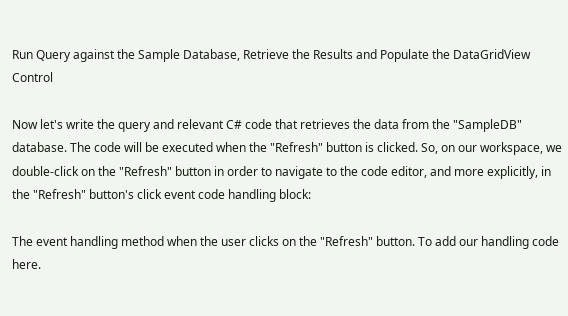Run Query against the Sample Database, Retrieve the Results and Populate the DataGridView Control

Now let's write the query and relevant C# code that retrieves the data from the "SampleDB" database. The code will be executed when the "Refresh" button is clicked. So, on our workspace, we double-click on the "Refresh" button in order to navigate to the code editor, and more explicitly, in the "Refresh" button's click event code handling block:

The event handling method when the user clicks on the "Refresh" button. To add our handling code here.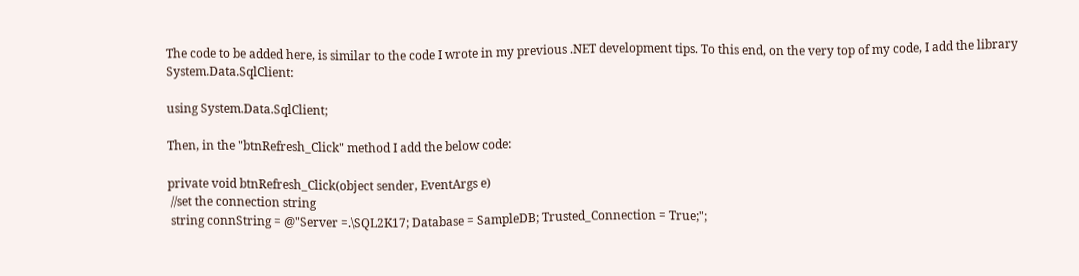The code to be added here, is similar to the code I wrote in my previous .NET development tips. To this end, on the very top of my code, I add the library System.Data.SqlClient:

using System.Data.SqlClient;

Then, in the "btnRefresh_Click" method I add the below code:

private void btnRefresh_Click(object sender, EventArgs e)
 //set the connection string
 string connString = @"Server =.\SQL2K17; Database = SampleDB; Trusted_Connection = True;";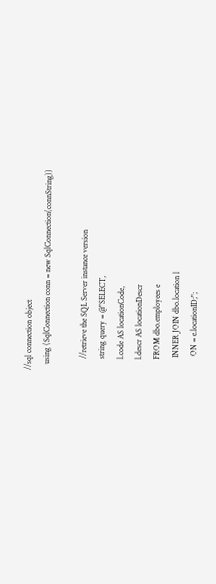//sql connection object
   using (SqlConnection conn = new SqlConnection(connString))

      //retrieve the SQL Server instance version
      string query = @"SELECT,
      l.code AS locationCode,
      l.descr AS locationDescr
      FROM dbo.employees e
       INNER JOIN dbo.location l
        ON = e.locationID;";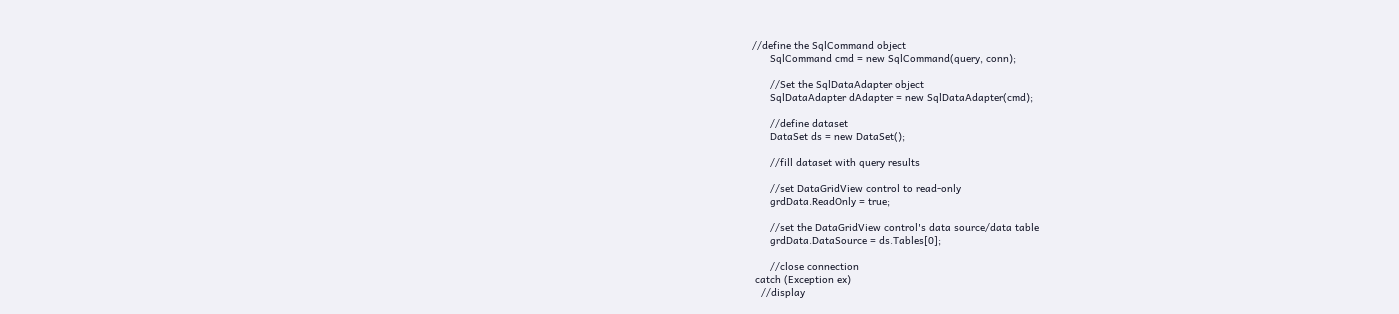//define the SqlCommand object
      SqlCommand cmd = new SqlCommand(query, conn);

      //Set the SqlDataAdapter object
      SqlDataAdapter dAdapter = new SqlDataAdapter(cmd);

      //define dataset
      DataSet ds = new DataSet();

      //fill dataset with query results

      //set DataGridView control to read-only
      grdData.ReadOnly = true;

      //set the DataGridView control's data source/data table
      grdData.DataSource = ds.Tables[0];

      //close connection
 catch (Exception ex)
   //display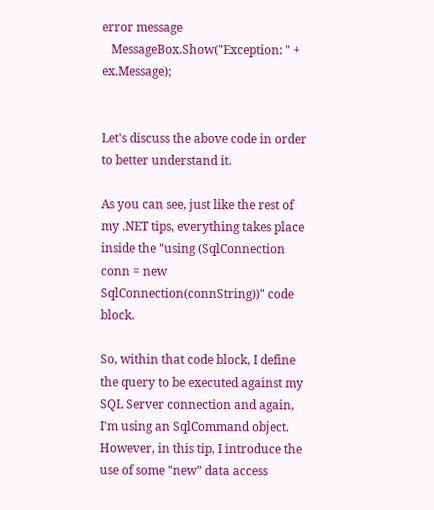error message
   MessageBox.Show("Exception: " + ex.Message);


Let's discuss the above code in order to better understand it.

As you can see, just like the rest of my .NET tips, everything takes place inside the "using (SqlConnection conn = new SqlConnection(connString))" code block.

So, within that code block, I define the query to be executed against my SQL Server connection and again, I'm using an SqlCommand object. However, in this tip, I introduce the use of some "new" data access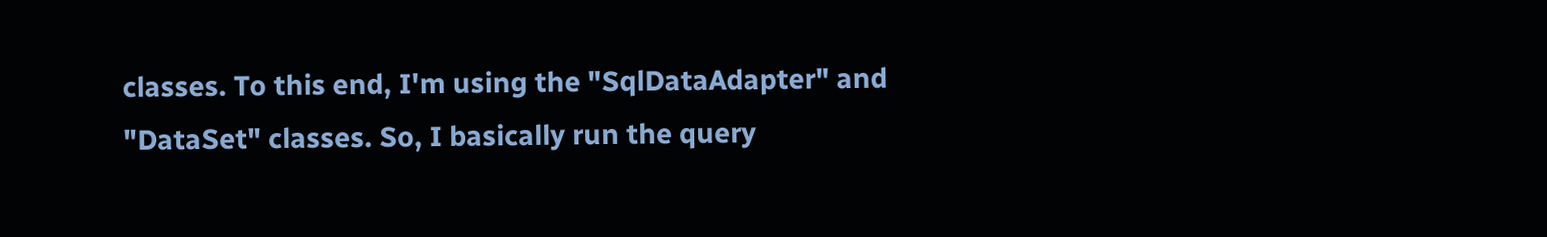classes. To this end, I'm using the "SqlDataAdapter" and "DataSet" classes. So, I basically run the query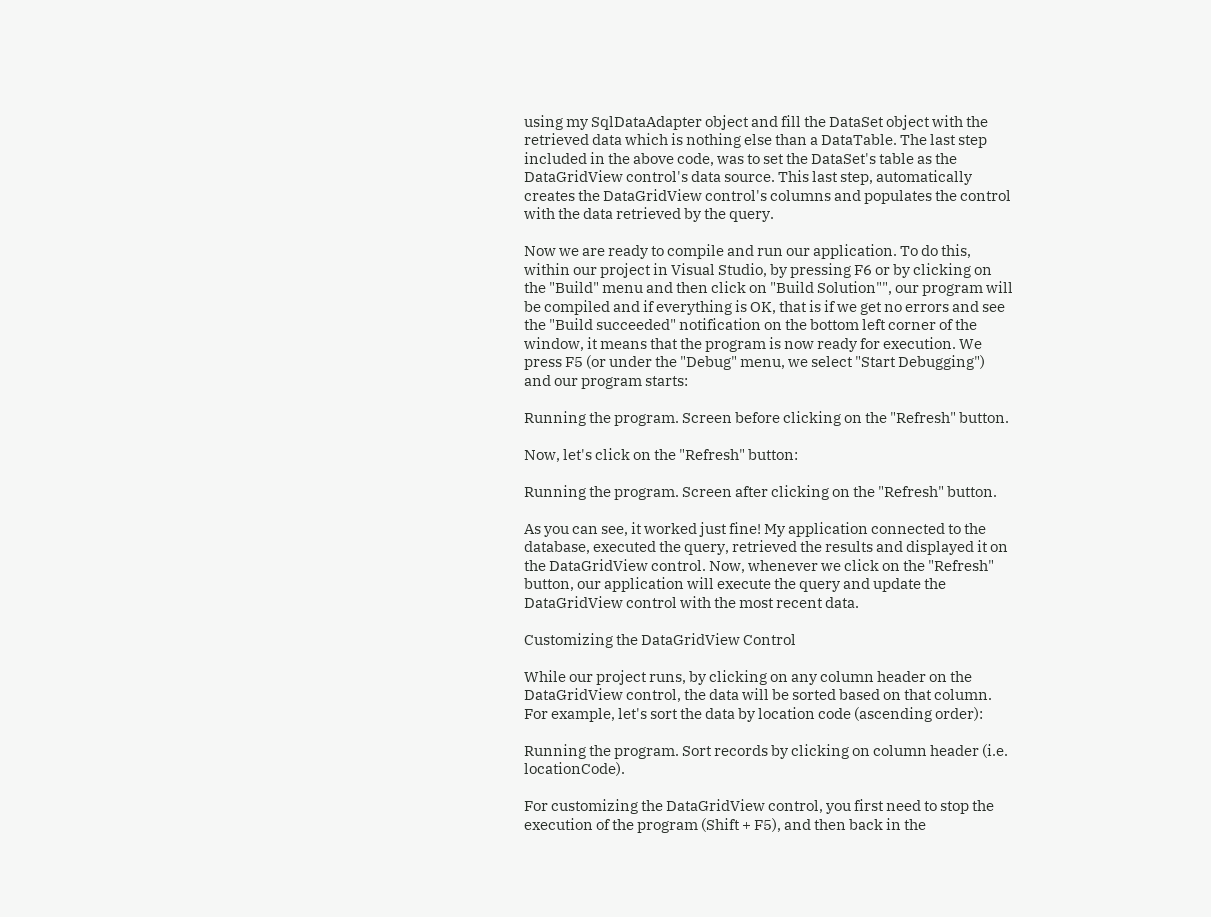using my SqlDataAdapter object and fill the DataSet object with the retrieved data which is nothing else than a DataTable. The last step included in the above code, was to set the DataSet's table as the DataGridView control's data source. This last step, automatically creates the DataGridView control's columns and populates the control with the data retrieved by the query.

Now we are ready to compile and run our application. To do this, within our project in Visual Studio, by pressing F6 or by clicking on the "Build" menu and then click on "Build Solution"", our program will be compiled and if everything is OK, that is if we get no errors and see the "Build succeeded" notification on the bottom left corner of the window, it means that the program is now ready for execution. We press F5 (or under the "Debug" menu, we select "Start Debugging") and our program starts:

Running the program. Screen before clicking on the "Refresh" button.

Now, let's click on the "Refresh" button:

Running the program. Screen after clicking on the "Refresh" button.

As you can see, it worked just fine! My application connected to the database, executed the query, retrieved the results and displayed it on the DataGridView control. Now, whenever we click on the "Refresh" button, our application will execute the query and update the DataGridView control with the most recent data.

Customizing the DataGridView Control

While our project runs, by clicking on any column header on the DataGridView control, the data will be sorted based on that column. For example, let's sort the data by location code (ascending order):

Running the program. Sort records by clicking on column header (i.e. locationCode).

For customizing the DataGridView control, you first need to stop the execution of the program (Shift + F5), and then back in the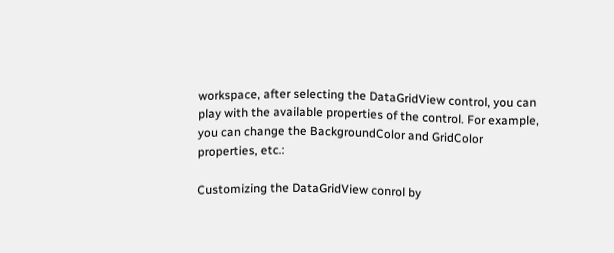workspace, after selecting the DataGridView control, you can play with the available properties of the control. For example, you can change the BackgroundColor and GridColor properties, etc.:

Customizing the DataGridView conrol by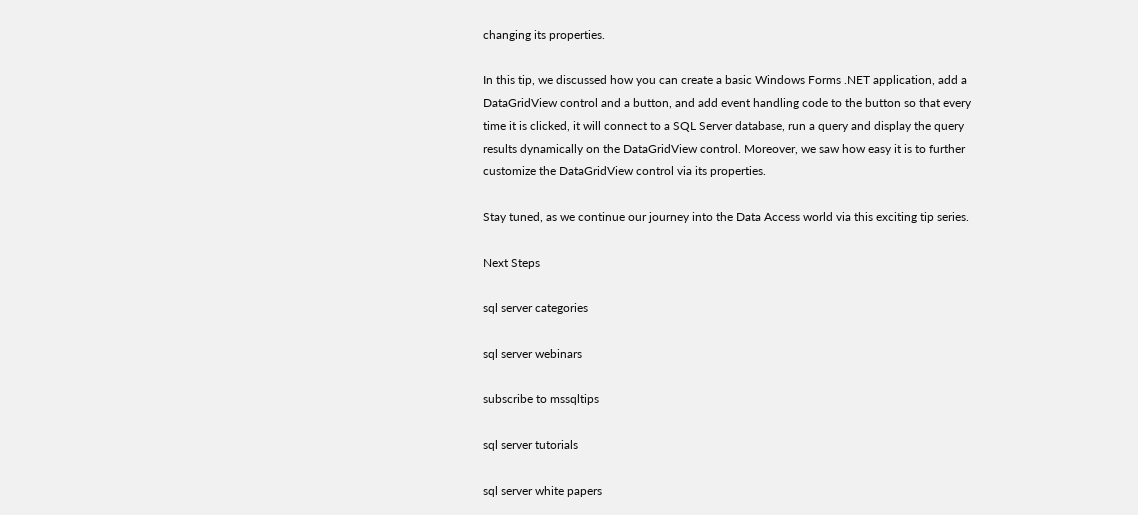changing its properties.

In this tip, we discussed how you can create a basic Windows Forms .NET application, add a DataGridView control and a button, and add event handling code to the button so that every time it is clicked, it will connect to a SQL Server database, run a query and display the query results dynamically on the DataGridView control. Moreover, we saw how easy it is to further customize the DataGridView control via its properties.

Stay tuned, as we continue our journey into the Data Access world via this exciting tip series.

Next Steps

sql server categories

sql server webinars

subscribe to mssqltips

sql server tutorials

sql server white papers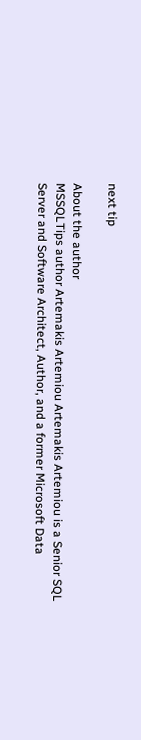next tip

About the author
MSSQLTips author Artemakis Artemiou Artemakis Artemiou is a Senior SQL Server and Software Architect, Author, and a former Microsoft Data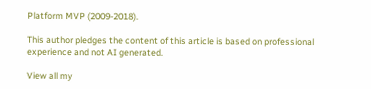Platform MVP (2009-2018).

This author pledges the content of this article is based on professional experience and not AI generated.

View all my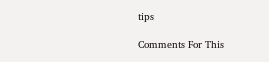tips

Comments For This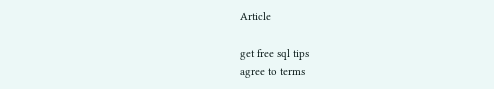Article

get free sql tips
agree to terms